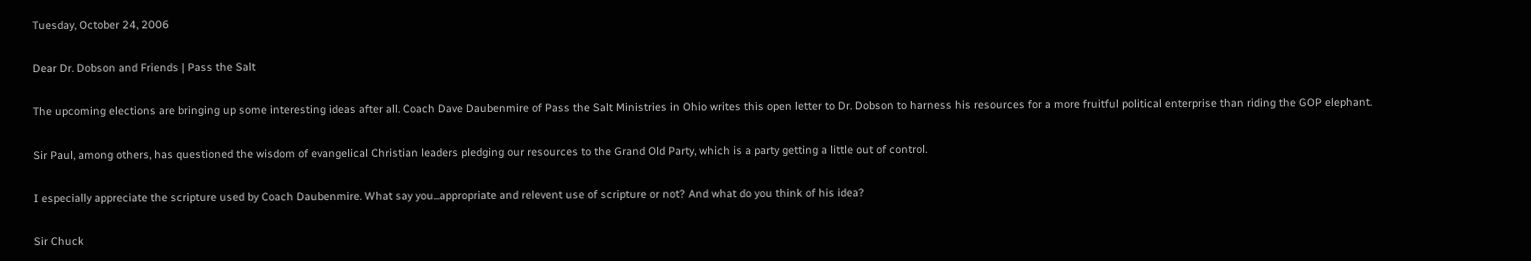Tuesday, October 24, 2006

Dear Dr. Dobson and Friends | Pass the Salt

The upcoming elections are bringing up some interesting ideas after all. Coach Dave Daubenmire of Pass the Salt Ministries in Ohio writes this open letter to Dr. Dobson to harness his resources for a more fruitful political enterprise than riding the GOP elephant.

Sir Paul, among others, has questioned the wisdom of evangelical Christian leaders pledging our resources to the Grand Old Party, which is a party getting a little out of control.

I especially appreciate the scripture used by Coach Daubenmire. What say you...appropriate and relevent use of scripture or not? And what do you think of his idea?

Sir Chuck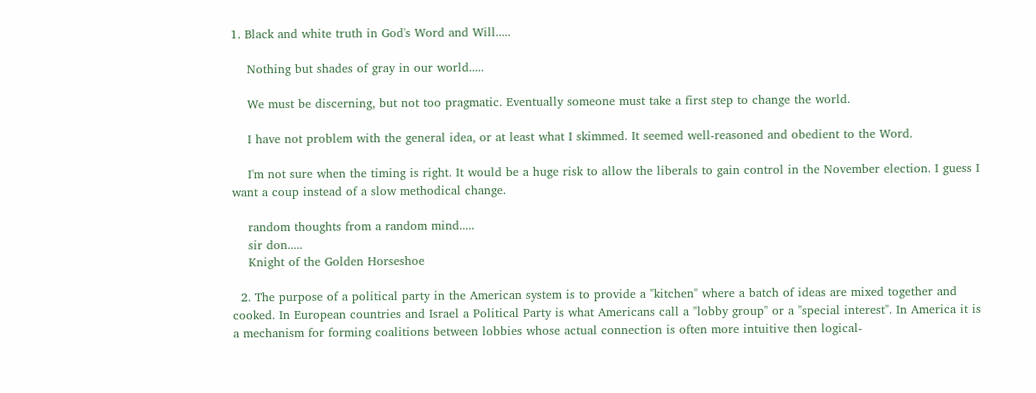1. Black and white truth in God's Word and Will.....

    Nothing but shades of gray in our world.....

    We must be discerning, but not too pragmatic. Eventually someone must take a first step to change the world.

    I have not problem with the general idea, or at least what I skimmed. It seemed well-reasoned and obedient to the Word.

    I'm not sure when the timing is right. It would be a huge risk to allow the liberals to gain control in the November election. I guess I want a coup instead of a slow methodical change.

    random thoughts from a random mind.....
    sir don.....
    Knight of the Golden Horseshoe

  2. The purpose of a political party in the American system is to provide a "kitchen" where a batch of ideas are mixed together and cooked. In European countries and Israel a Political Party is what Americans call a "lobby group" or a "special interest". In America it is a mechanism for forming coalitions between lobbies whose actual connection is often more intuitive then logical-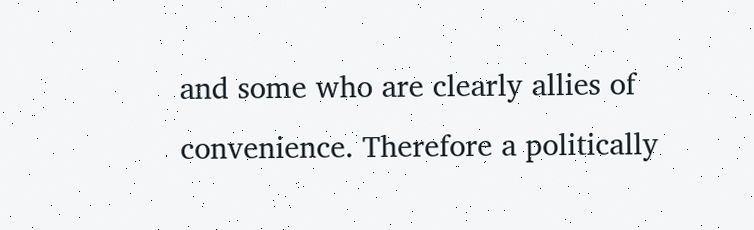and some who are clearly allies of convenience. Therefore a politically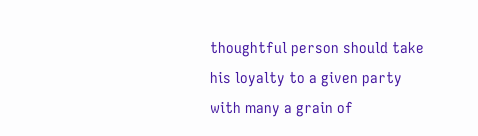thoughtful person should take his loyalty to a given party with many a grain of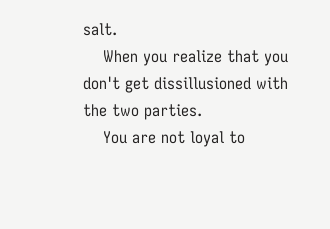salt.
    When you realize that you don't get dissillusioned with the two parties.
    You are not loyal to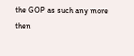the GOP as such any more then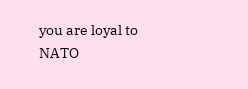you are loyal to NATO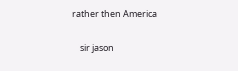rather then America

    sir jason